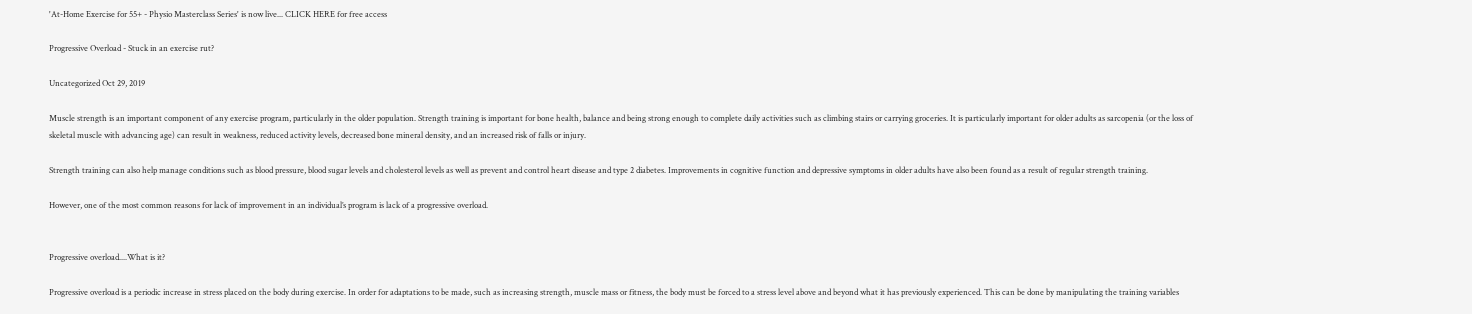'At-Home Exercise for 55+ - Physio Masterclass Series' is now live... CLICK HERE for free access

Progressive Overload - Stuck in an exercise rut?

Uncategorized Oct 29, 2019

Muscle strength is an important component of any exercise program, particularly in the older population. Strength training is important for bone health, balance and being strong enough to complete daily activities such as climbing stairs or carrying groceries. It is particularly important for older adults as sarcopenia (or the loss of skeletal muscle with advancing age) can result in weakness, reduced activity levels, decreased bone mineral density, and an increased risk of falls or injury.

Strength training can also help manage conditions such as blood pressure, blood sugar levels and cholesterol levels as well as prevent and control heart disease and type 2 diabetes. Improvements in cognitive function and depressive symptoms in older adults have also been found as a result of regular strength training.

However, one of the most common reasons for lack of improvement in an individual’s program is lack of a progressive overload.


Progressive overload....What is it?

Progressive overload is a periodic increase in stress placed on the body during exercise. In order for adaptations to be made, such as increasing strength, muscle mass or fitness, the body must be forced to a stress level above and beyond what it has previously experienced. This can be done by manipulating the training variables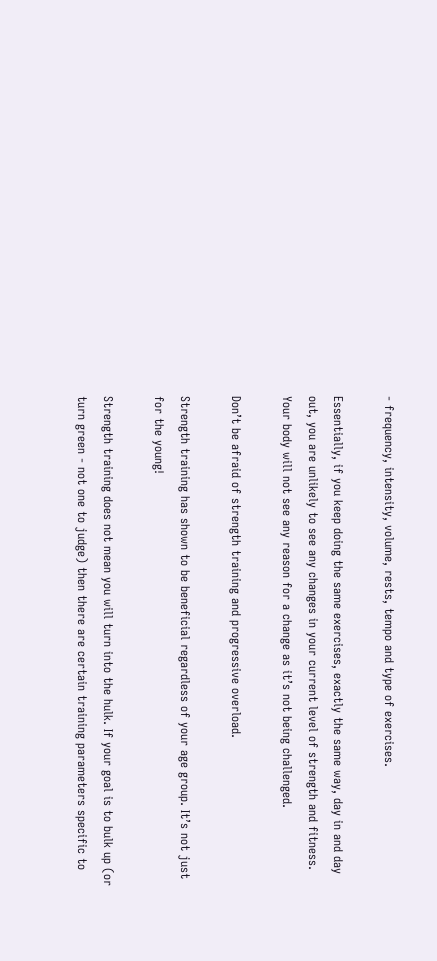- frequency, intensity, volume, rests, tempo and type of exercises.

Essentially, if you keep doing the same exercises, exactly the same way, day in and day out, you are unlikely to see any changes in your current level of strength and fitness. Your body will not see any reason for a change as it’s not being challenged.

Don’t be afraid of strength training and progressive overload.

Strength training has shown to be beneficial regardless of your age group. It’s not just for the young!

Strength training does not mean you will turn into the hulk. If your goal is to bulk up (or turn green - not one to judge) then there are certain training parameters specific to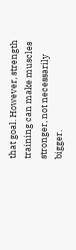that goal. However, strength training can make muscles stronger, not necessarily bigger.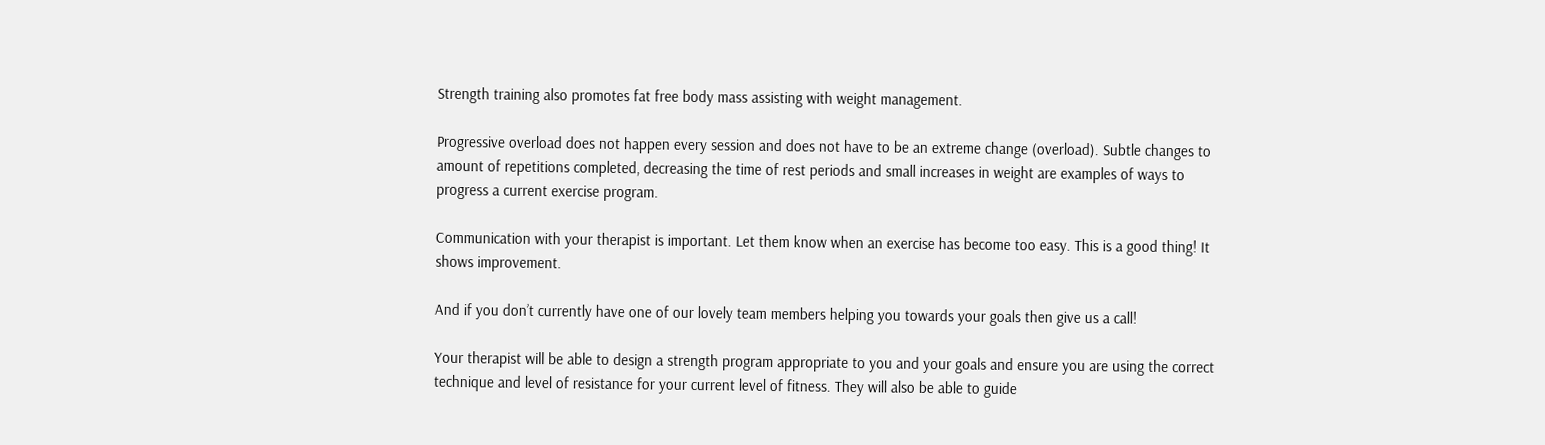Strength training also promotes fat free body mass assisting with weight management.

Progressive overload does not happen every session and does not have to be an extreme change (overload). Subtle changes to amount of repetitions completed, decreasing the time of rest periods and small increases in weight are examples of ways to progress a current exercise program.

Communication with your therapist is important. Let them know when an exercise has become too easy. This is a good thing! It shows improvement.

And if you don’t currently have one of our lovely team members helping you towards your goals then give us a call!

Your therapist will be able to design a strength program appropriate to you and your goals and ensure you are using the correct technique and level of resistance for your current level of fitness. They will also be able to guide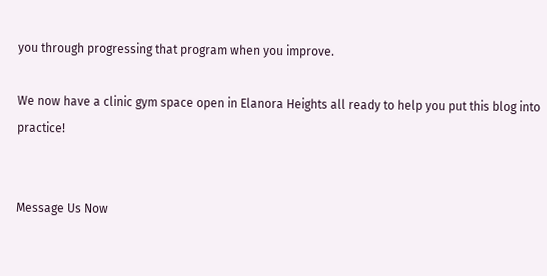you through progressing that program when you improve.

We now have a clinic gym space open in Elanora Heights all ready to help you put this blog into practice!


Message Us Now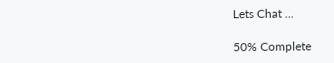Lets Chat ...

50% Complete